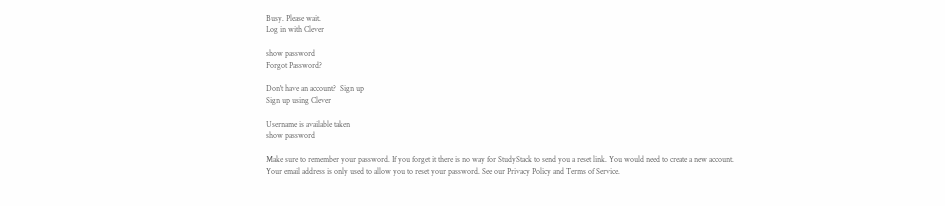Busy. Please wait.
Log in with Clever

show password
Forgot Password?

Don't have an account?  Sign up
Sign up using Clever

Username is available taken
show password

Make sure to remember your password. If you forget it there is no way for StudyStack to send you a reset link. You would need to create a new account.
Your email address is only used to allow you to reset your password. See our Privacy Policy and Terms of Service.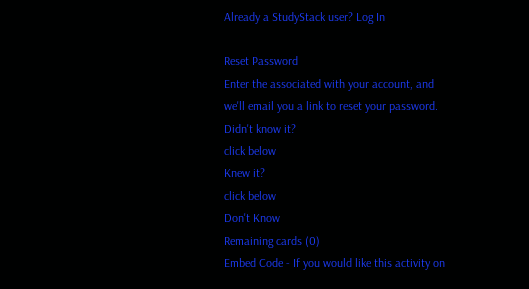Already a StudyStack user? Log In

Reset Password
Enter the associated with your account, and we'll email you a link to reset your password.
Didn't know it?
click below
Knew it?
click below
Don't Know
Remaining cards (0)
Embed Code - If you would like this activity on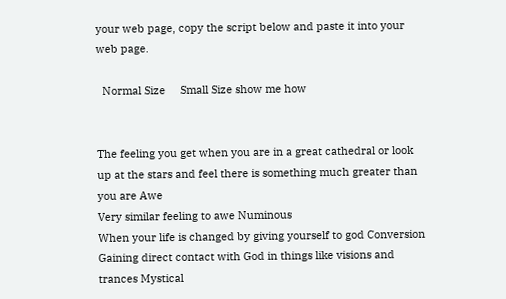your web page, copy the script below and paste it into your web page.

  Normal Size     Small Size show me how


The feeling you get when you are in a great cathedral or look up at the stars and feel there is something much greater than you are Awe
Very similar feeling to awe Numinous
When your life is changed by giving yourself to god Conversion
Gaining direct contact with God in things like visions and trances Mystical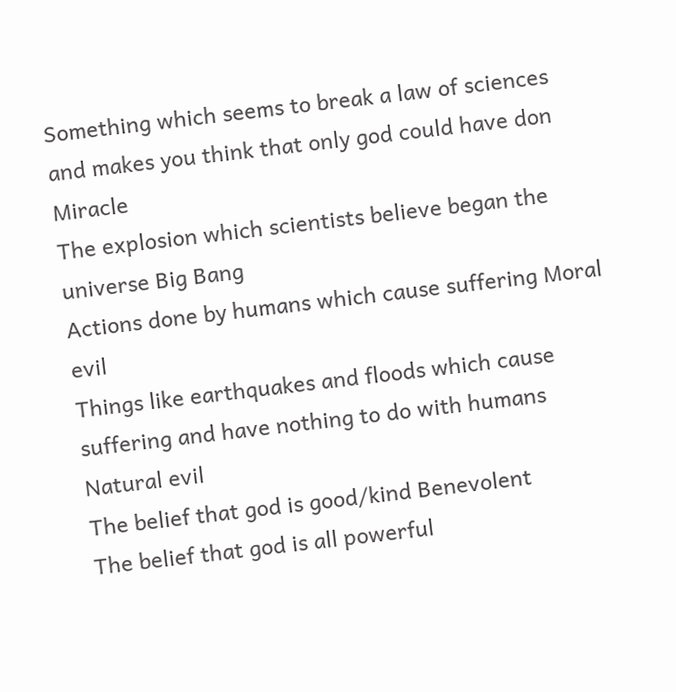Something which seems to break a law of sciences and makes you think that only god could have don Miracle
The explosion which scientists believe began the universe Big Bang
Actions done by humans which cause suffering Moral evil
Things like earthquakes and floods which cause suffering and have nothing to do with humans Natural evil
The belief that god is good/kind Benevolent
The belief that god is all powerful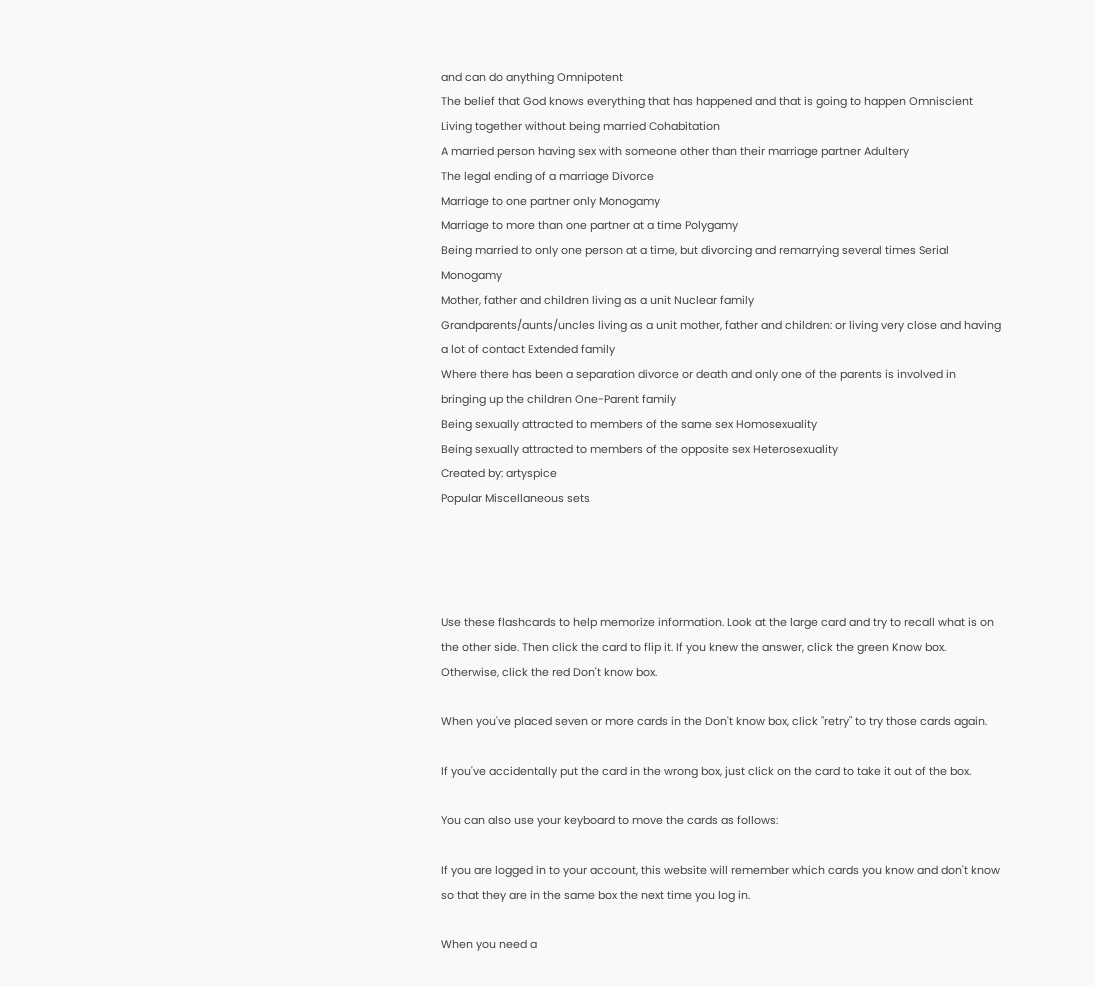and can do anything Omnipotent
The belief that God knows everything that has happened and that is going to happen Omniscient
Living together without being married Cohabitation
A married person having sex with someone other than their marriage partner Adultery
The legal ending of a marriage Divorce
Marriage to one partner only Monogamy
Marriage to more than one partner at a time Polygamy
Being married to only one person at a time, but divorcing and remarrying several times Serial Monogamy
Mother, father and children living as a unit Nuclear family
Grandparents/aunts/uncles living as a unit mother, father and children: or living very close and having a lot of contact Extended family
Where there has been a separation divorce or death and only one of the parents is involved in bringing up the children One-Parent family
Being sexually attracted to members of the same sex Homosexuality
Being sexually attracted to members of the opposite sex Heterosexuality
Created by: artyspice
Popular Miscellaneous sets




Use these flashcards to help memorize information. Look at the large card and try to recall what is on the other side. Then click the card to flip it. If you knew the answer, click the green Know box. Otherwise, click the red Don't know box.

When you've placed seven or more cards in the Don't know box, click "retry" to try those cards again.

If you've accidentally put the card in the wrong box, just click on the card to take it out of the box.

You can also use your keyboard to move the cards as follows:

If you are logged in to your account, this website will remember which cards you know and don't know so that they are in the same box the next time you log in.

When you need a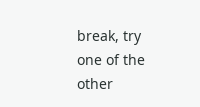break, try one of the other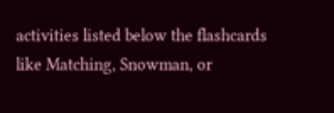activities listed below the flashcards like Matching, Snowman, or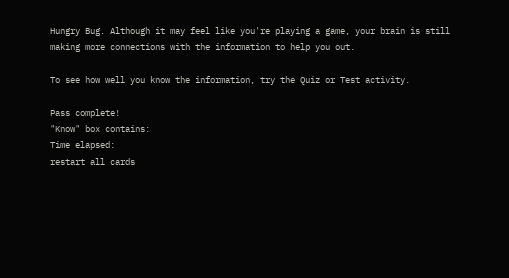Hungry Bug. Although it may feel like you're playing a game, your brain is still making more connections with the information to help you out.

To see how well you know the information, try the Quiz or Test activity.

Pass complete!
"Know" box contains:
Time elapsed:
restart all cards